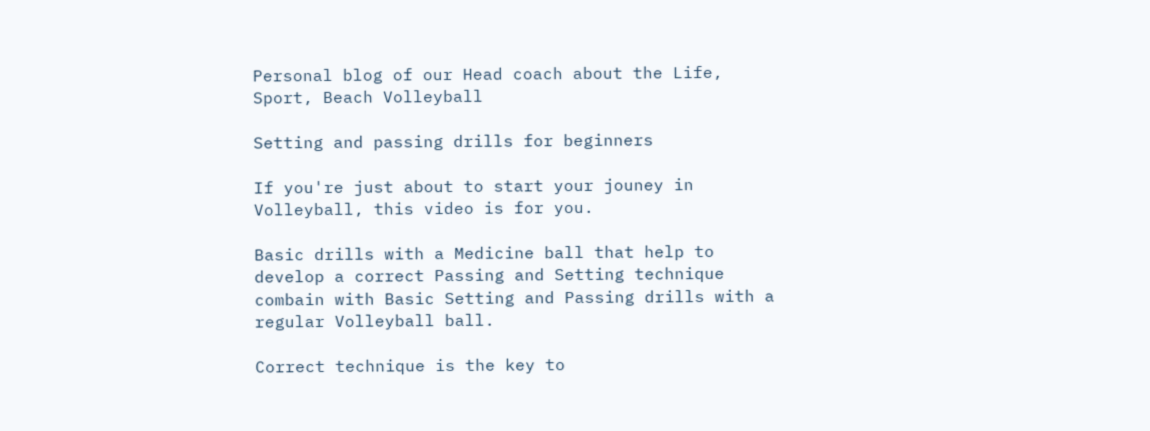Personal blog of our Head coach about the Life, Sport, Beach Volleyball

Setting and passing drills for beginners

If you're just about to start your jouney in Volleyball, this video is for you.

Basic drills with a Medicine ball that help to develop a correct Passing and Setting technique combain with Basic Setting and Passing drills with a regular Volleyball ball.

Correct technique is the key to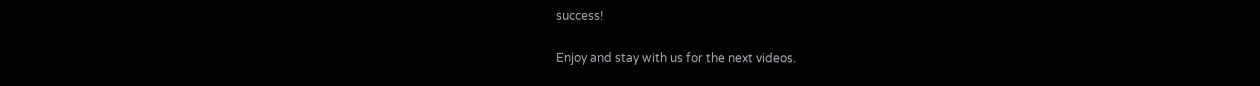success!

Enjoy and stay with us for the next videos.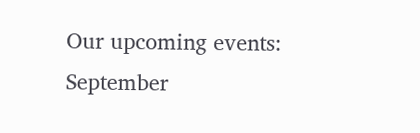Our upcoming events:
September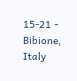15-21 - Bibione, Italy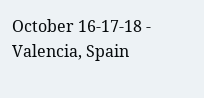October 16-17-18 - Valencia, Spain